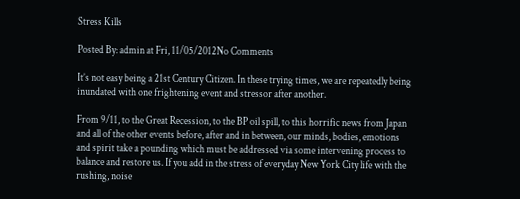Stress Kills

Posted By: admin at Fri, 11/05/2012No Comments

It’s not easy being a 21st Century Citizen. In these trying times, we are repeatedly being inundated with one frightening event and stressor after another.

From 9/11, to the Great Recession, to the BP oil spill, to this horrific news from Japan and all of the other events before, after and in between, our minds, bodies, emotions and spirit take a pounding which must be addressed via some intervening process to balance and restore us. If you add in the stress of everyday New York City life with the rushing, noise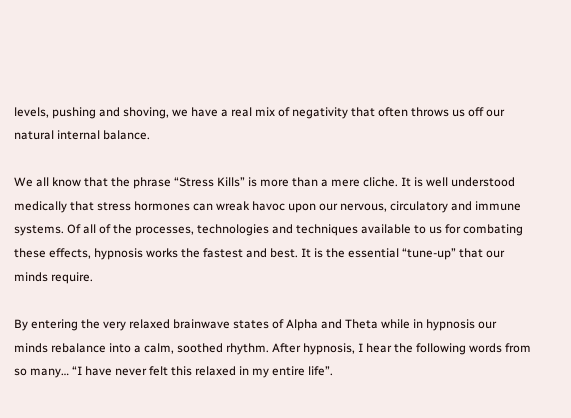levels, pushing and shoving, we have a real mix of negativity that often throws us off our natural internal balance.

We all know that the phrase “Stress Kills” is more than a mere cliche. It is well understood medically that stress hormones can wreak havoc upon our nervous, circulatory and immune systems. Of all of the processes, technologies and techniques available to us for combating these effects, hypnosis works the fastest and best. It is the essential “tune-up” that our minds require.

By entering the very relaxed brainwave states of Alpha and Theta while in hypnosis our minds rebalance into a calm, soothed rhythm. After hypnosis, I hear the following words from so many… “I have never felt this relaxed in my entire life”.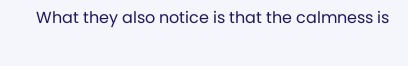What they also notice is that the calmness is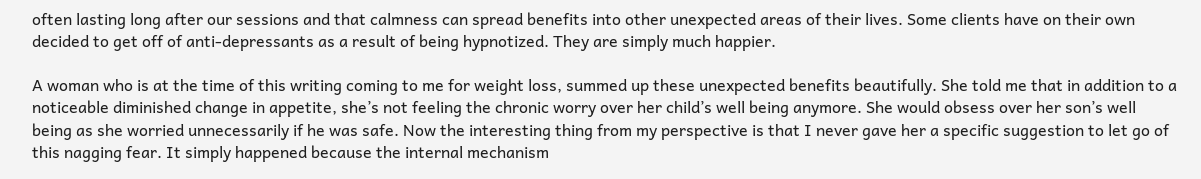often lasting long after our sessions and that calmness can spread benefits into other unexpected areas of their lives. Some clients have on their own decided to get off of anti-depressants as a result of being hypnotized. They are simply much happier.

A woman who is at the time of this writing coming to me for weight loss, summed up these unexpected benefits beautifully. She told me that in addition to a noticeable diminished change in appetite, she’s not feeling the chronic worry over her child’s well being anymore. She would obsess over her son’s well being as she worried unnecessarily if he was safe. Now the interesting thing from my perspective is that I never gave her a specific suggestion to let go of this nagging fear. It simply happened because the internal mechanism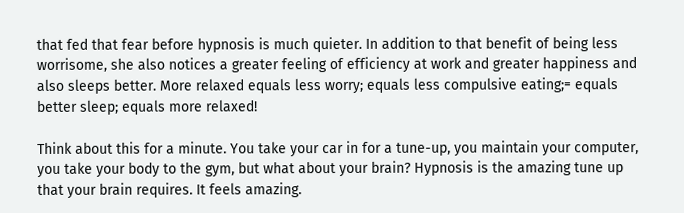that fed that fear before hypnosis is much quieter. In addition to that benefit of being less worrisome, she also notices a greater feeling of efficiency at work and greater happiness and also sleeps better. More relaxed equals less worry; equals less compulsive eating;= equals better sleep; equals more relaxed!

Think about this for a minute. You take your car in for a tune-up, you maintain your computer, you take your body to the gym, but what about your brain? Hypnosis is the amazing tune up that your brain requires. It feels amazing.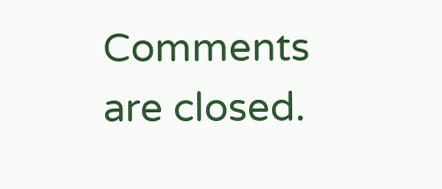Comments are closed.